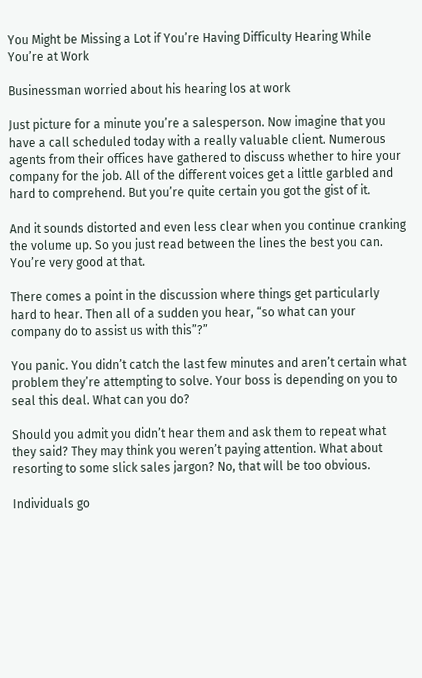You Might be Missing a Lot if You’re Having Difficulty Hearing While You’re at Work

Businessman worried about his hearing los at work

Just picture for a minute you’re a salesperson. Now imagine that you have a call scheduled today with a really valuable client. Numerous agents from their offices have gathered to discuss whether to hire your company for the job. All of the different voices get a little garbled and hard to comprehend. But you’re quite certain you got the gist of it.

And it sounds distorted and even less clear when you continue cranking the volume up. So you just read between the lines the best you can. You’re very good at that.

There comes a point in the discussion where things get particularly hard to hear. Then all of a sudden you hear, “so what can your company do to assist us with this”?”

You panic. You didn’t catch the last few minutes and aren’t certain what problem they’re attempting to solve. Your boss is depending on you to seal this deal. What can you do?

Should you admit you didn’t hear them and ask them to repeat what they said? They may think you weren’t paying attention. What about resorting to some slick sales jargon? No, that will be too obvious.

Individuals go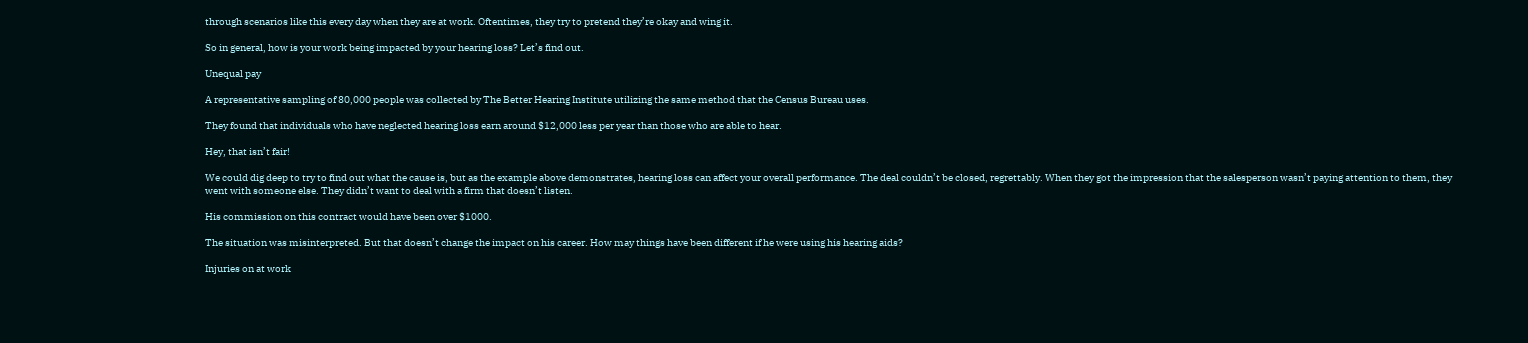through scenarios like this every day when they are at work. Oftentimes, they try to pretend they’re okay and wing it.

So in general, how is your work being impacted by your hearing loss? Let’s find out.

Unequal pay

A representative sampling of 80,000 people was collected by The Better Hearing Institute utilizing the same method that the Census Bureau uses.

They found that individuals who have neglected hearing loss earn around $12,000 less per year than those who are able to hear.

Hey, that isn’t fair!

We could dig deep to try to find out what the cause is, but as the example above demonstrates, hearing loss can affect your overall performance. The deal couldn’t be closed, regrettably. When they got the impression that the salesperson wasn’t paying attention to them, they went with someone else. They didn’t want to deal with a firm that doesn’t listen.

His commission on this contract would have been over $1000.

The situation was misinterpreted. But that doesn’t change the impact on his career. How may things have been different if he were using his hearing aids?

Injuries on at work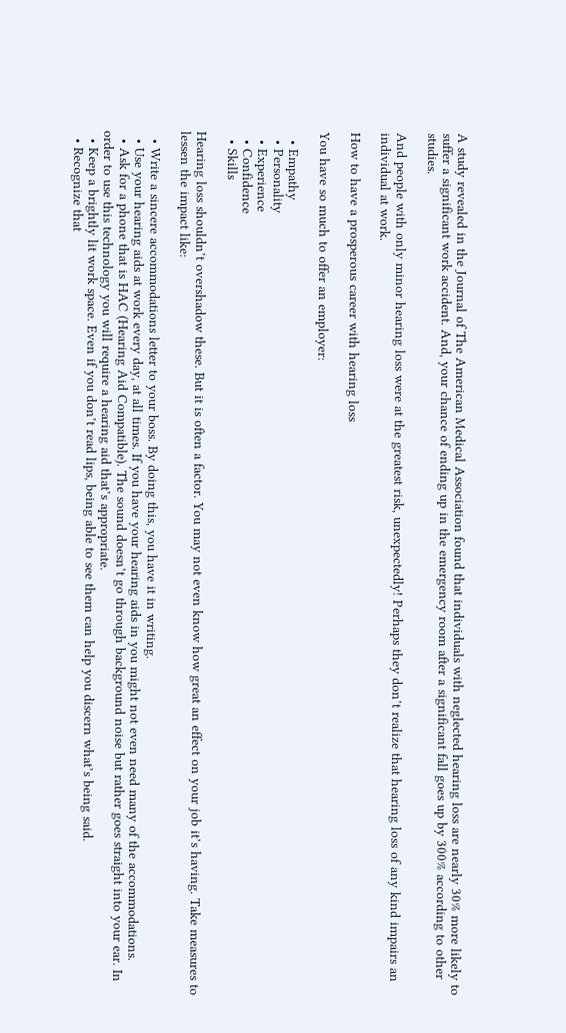A study revealed in the Journal of The American Medical Association found that individuals with neglected hearing loss are nearly 30% more likely to suffer a significant work accident. And, your chance of ending up in the emergency room after a significant fall goes up by 300% according to other studies.

And people with only minor hearing loss were at the greatest risk, unexpectedly! Perhaps they don’t realize that hearing loss of any kind impairs an individual at work.

How to have a prosperous career with hearing loss

You have so much to offer an employer:

  • Empathy
  • Personality
  • Experience
  • Confidence
  • Skills

Hearing loss shouldn’t overshadow these. But it is often a factor. You may not even know how great an effect on your job it’s having. Take measures to lessen the impact like:

  • Write a sincere accommodations letter to your boss. By doing this, you have it in writing.
  • Use your hearing aids at work every day, at all times. If you have your hearing aids in you might not even need many of the accommodations.
  • Ask for a phone that is HAC (Hearing Aid Compatible). The sound doesn’t go through background noise but rather goes straight into your ear. In order to use this technology you will require a hearing aid that’s appropriate.
  • Keep a brightly lit work space. Even if you don’t read lips, being able to see them can help you discern what’s being said.
  • Recognize that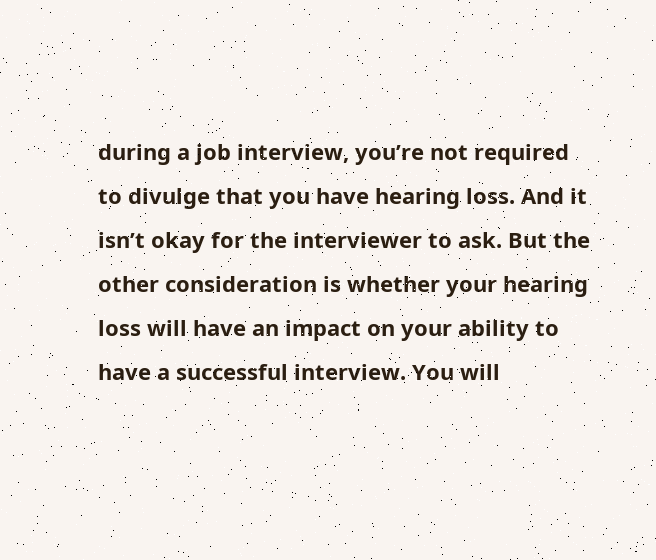during a job interview, you’re not required to divulge that you have hearing loss. And it isn’t okay for the interviewer to ask. But the other consideration is whether your hearing loss will have an impact on your ability to have a successful interview. You will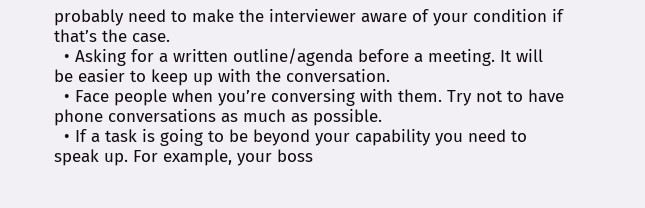probably need to make the interviewer aware of your condition if that’s the case.
  • Asking for a written outline/agenda before a meeting. It will be easier to keep up with the conversation.
  • Face people when you’re conversing with them. Try not to have phone conversations as much as possible.
  • If a task is going to be beyond your capability you need to speak up. For example, your boss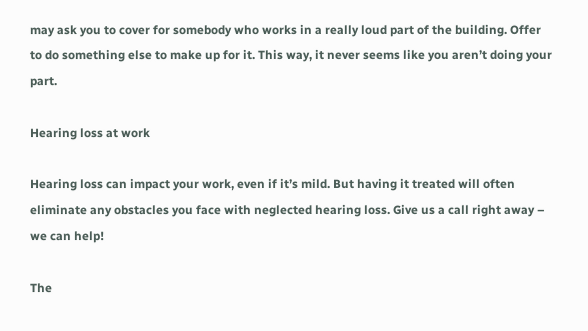may ask you to cover for somebody who works in a really loud part of the building. Offer to do something else to make up for it. This way, it never seems like you aren’t doing your part.

Hearing loss at work

Hearing loss can impact your work, even if it’s mild. But having it treated will often eliminate any obstacles you face with neglected hearing loss. Give us a call right away – we can help!

The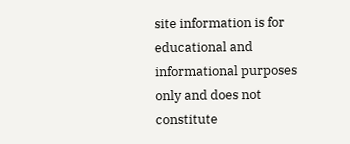site information is for educational and informational purposes only and does not constitute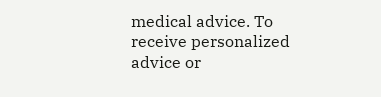medical advice. To receive personalized advice or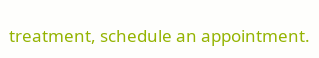treatment, schedule an appointment.